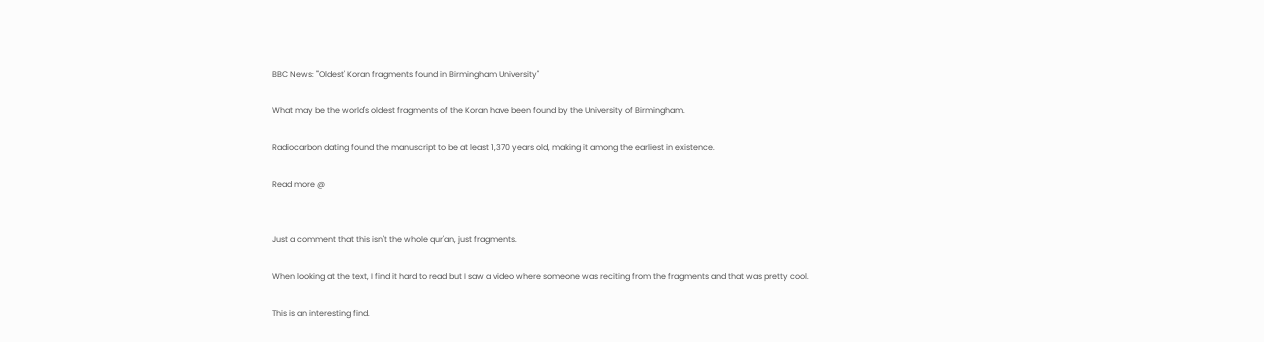BBC News: "'Oldest' Koran fragments found in Birmingham University"

What may be the world's oldest fragments of the Koran have been found by the University of Birmingham.

Radiocarbon dating found the manuscript to be at least 1,370 years old, making it among the earliest in existence.

Read more @


Just a comment that this isn't the whole qur'an, just fragments.

When looking at the text, I find it hard to read but I saw a video where someone was reciting from the fragments and that was pretty cool.

This is an interesting find.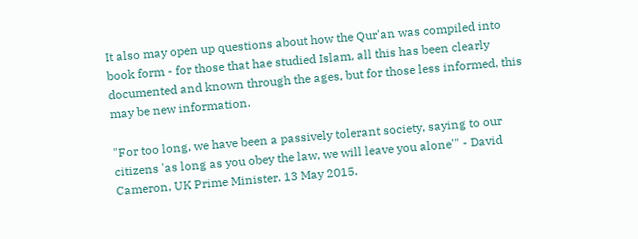It also may open up questions about how the Qur'an was compiled into book form - for those that hae studied Islam, all this has been clearly documented and known through the ages, but for those less informed, this may be new information.

"For too long, we have been a passively tolerant society, saying to our citizens 'as long as you obey the law, we will leave you alone'" - David Cameron, UK Prime Minister. 13 May 2015.